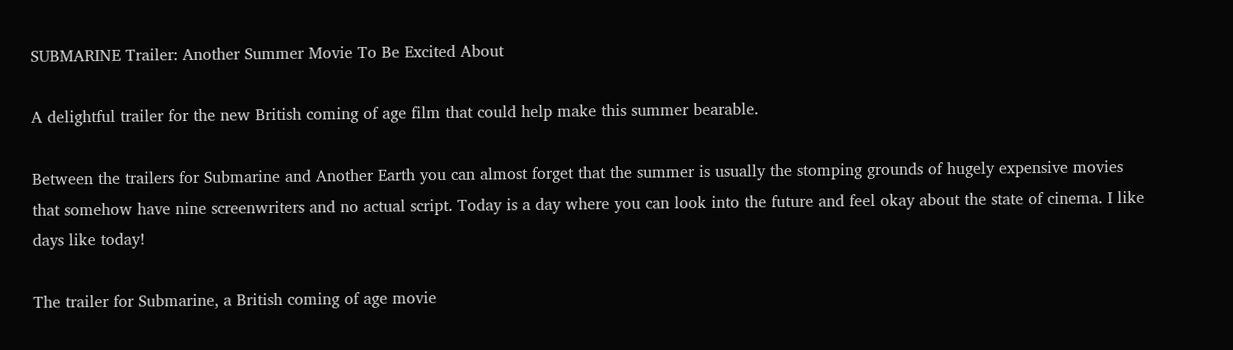SUBMARINE Trailer: Another Summer Movie To Be Excited About

A delightful trailer for the new British coming of age film that could help make this summer bearable.

Between the trailers for Submarine and Another Earth you can almost forget that the summer is usually the stomping grounds of hugely expensive movies that somehow have nine screenwriters and no actual script. Today is a day where you can look into the future and feel okay about the state of cinema. I like days like today!

The trailer for Submarine, a British coming of age movie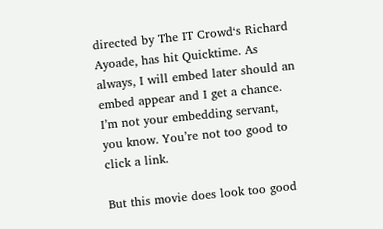directed by The IT Crowd‘s Richard Ayoade, has hit Quicktime. As always, I will embed later should an embed appear and I get a chance. I’m not your embedding servant, you know. You’re not too good to click a link.

But this movie does look too good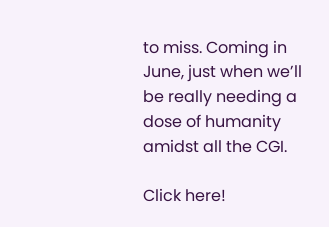to miss. Coming in June, just when we’ll be really needing a dose of humanity amidst all the CGI.

Click here!